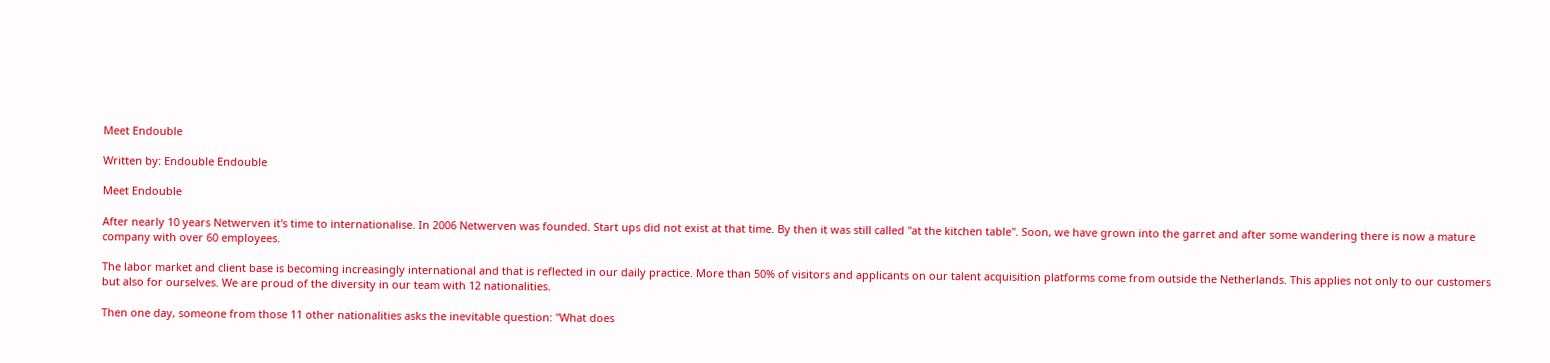Meet Endouble

Written by: Endouble Endouble

Meet Endouble

After nearly 10 years Netwerven it's time to internationalise. In 2006 Netwerven was founded. Start ups did not exist at that time. By then it was still called "at the kitchen table". Soon, we have grown into the garret and after some wandering there is now a mature company with over 60 employees.

The labor market and client base is becoming increasingly international and that is reflected in our daily practice. More than 50% of visitors and applicants on our talent acquisition platforms come from outside the Netherlands. This applies not only to our customers but also for ourselves. We are proud of the diversity in our team with 12 nationalities.

Then one day, someone from those 11 other nationalities asks the inevitable question: "What does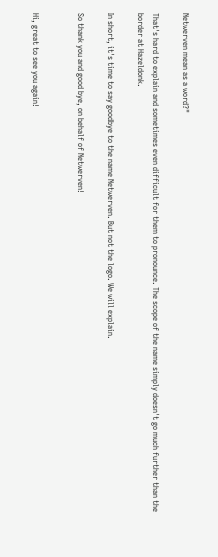Netwerven mean as a word?"

That's hard to explain and sometimes even difficult for them to pronounce. The scope of the name simply doesn't go much further than the border at Hazeldonk.

In short, it's time to say goodbye to the name Netwerven. But not the logo. We will explain.

So thank you and good bye, on behalf of Netwerven!


Hi, great to see you again!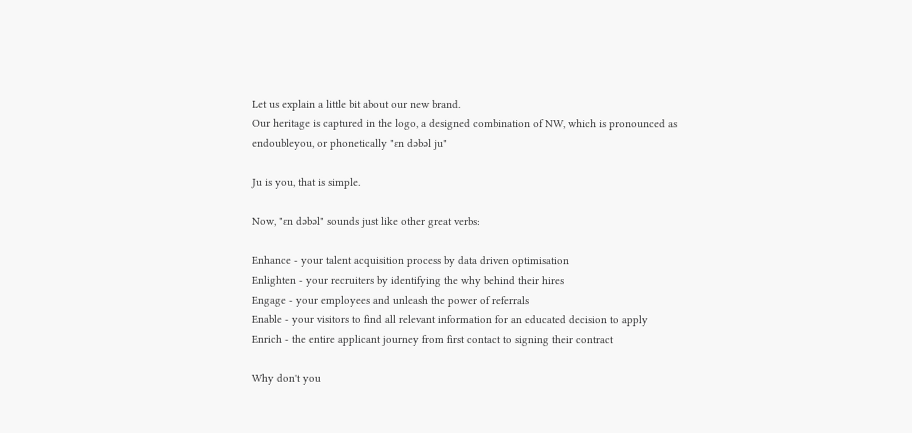Let us explain a little bit about our new brand.
Our heritage is captured in the logo, a designed combination of NW, which is pronounced as endoubleyou, or phonetically "ɛn dəbəl ju"

Ju is you, that is simple.

Now, "ɛn dəbəl" sounds just like other great verbs:

Enhance - your talent acquisition process by data driven optimisation
Enlighten - your recruiters by identifying the why behind their hires
Engage - your employees and unleash the power of referrals
Enable - your visitors to find all relevant information for an educated decision to apply
Enrich - the entire applicant journey from first contact to signing their contract

Why don't you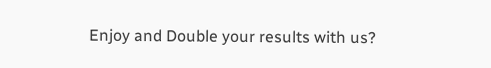Enjoy and Double your results with us?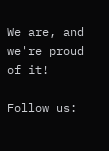We are, and we're proud of it!

Follow us: